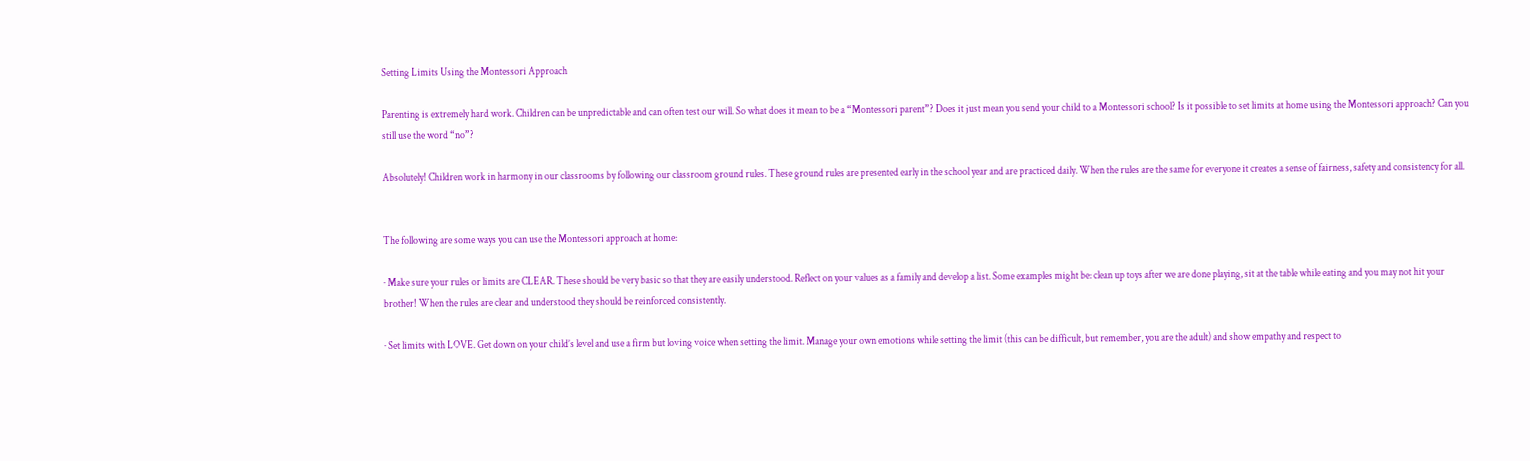Setting Limits Using the Montessori Approach

Parenting is extremely hard work. Children can be unpredictable and can often test our will. So what does it mean to be a “Montessori parent”? Does it just mean you send your child to a Montessori school? Is it possible to set limits at home using the Montessori approach? Can you still use the word “no”?

Absolutely! Children work in harmony in our classrooms by following our classroom ground rules. These ground rules are presented early in the school year and are practiced daily. When the rules are the same for everyone it creates a sense of fairness, safety and consistency for all.


The following are some ways you can use the Montessori approach at home:

· Make sure your rules or limits are CLEAR. These should be very basic so that they are easily understood. Reflect on your values as a family and develop a list. Some examples might be: clean up toys after we are done playing, sit at the table while eating and you may not hit your brother! When the rules are clear and understood they should be reinforced consistently.

· Set limits with LOVE. Get down on your child’s level and use a firm but loving voice when setting the limit. Manage your own emotions while setting the limit (this can be difficult, but remember, you are the adult) and show empathy and respect to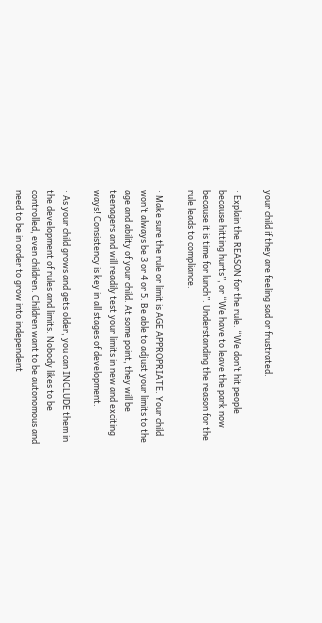your child if they are feeling sad or frustrated.

· Explain the REASON for the rule. “We don’t hit people because hitting hurts”, or “We have to leave the park now because it is time for lunch”. Understanding the reason for the rule leads to compliance.

· Make sure the rule or limit is AGE APPROPRIATE. Your child won’t always be 3 or 4 or 5. Be able to adjust your limits to the age and ability of your child. At some point, they will be teenagers and will readily test your limits in new and exciting ways! Consistency is key in all stages of development.

· As your child grows and gets older, you can INCLUDE them in the development of rules and limits. Nobody likes to be controlled, even children. Children want to be autonomous and need to be in order to grow into independent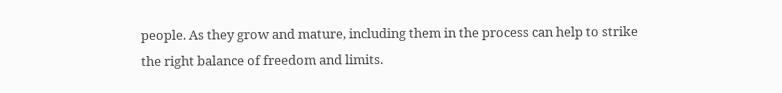people. As they grow and mature, including them in the process can help to strike the right balance of freedom and limits.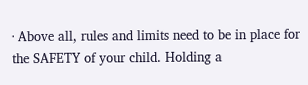· Above all, rules and limits need to be in place for the SAFETY of your child. Holding a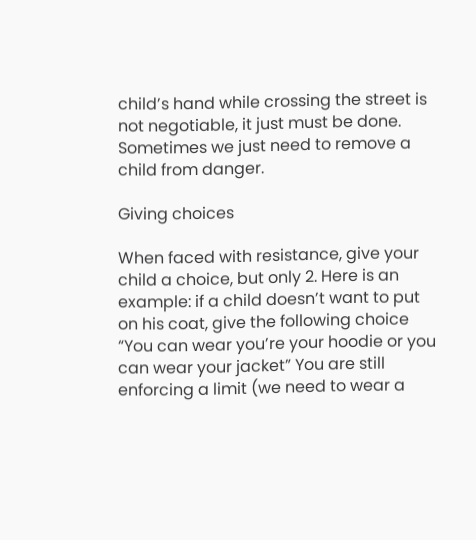child’s hand while crossing the street is not negotiable, it just must be done. Sometimes we just need to remove a child from danger.

Giving choices

When faced with resistance, give your child a choice, but only 2. Here is an example: if a child doesn’t want to put on his coat, give the following choice “You can wear you’re your hoodie or you can wear your jacket” You are still enforcing a limit (we need to wear a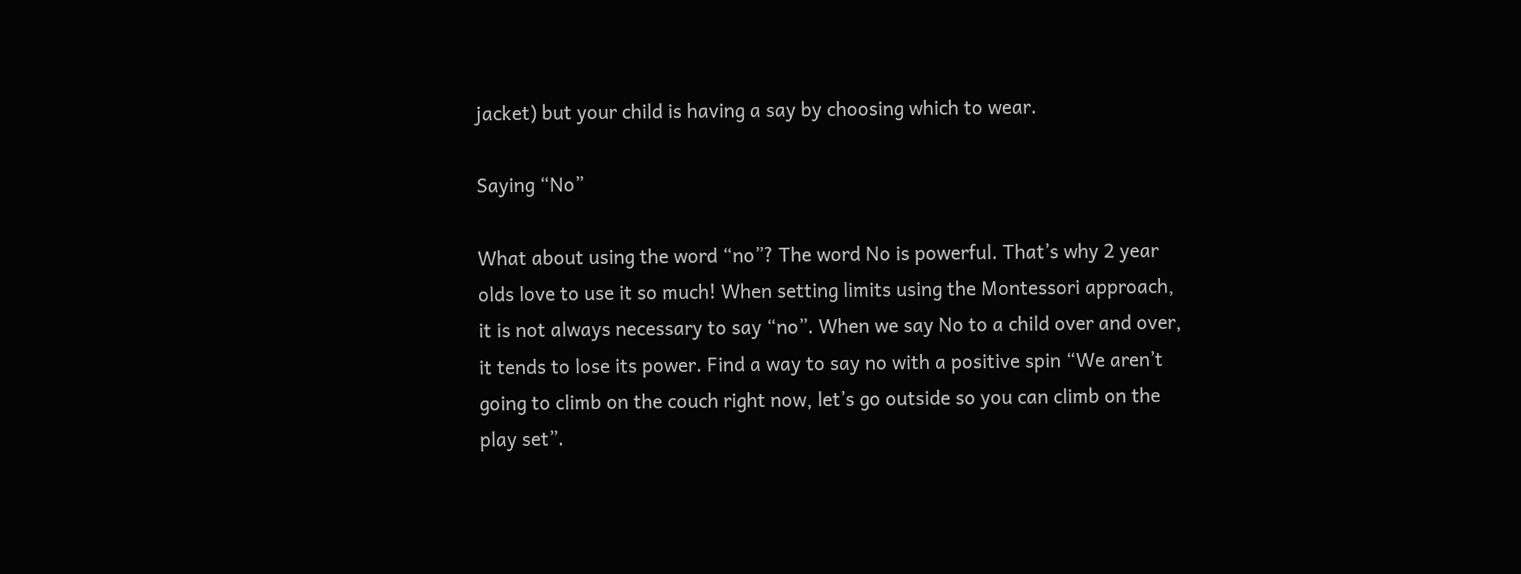jacket) but your child is having a say by choosing which to wear.

Saying “No”

What about using the word “no”? The word No is powerful. That’s why 2 year olds love to use it so much! When setting limits using the Montessori approach, it is not always necessary to say “no”. When we say No to a child over and over, it tends to lose its power. Find a way to say no with a positive spin “We aren’t going to climb on the couch right now, let’s go outside so you can climb on the play set”.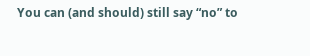You can (and should) still say “no” to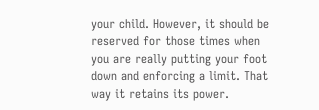your child. However, it should be reserved for those times when you are really putting your foot down and enforcing a limit. That way it retains its power.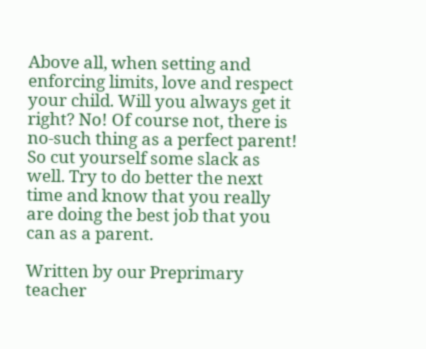Above all, when setting and enforcing limits, love and respect your child. Will you always get it right? No! Of course not, there is no-such thing as a perfect parent! So cut yourself some slack as well. Try to do better the next time and know that you really are doing the best job that you can as a parent.

Written by our Preprimary teacher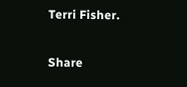Terri Fisher.

Share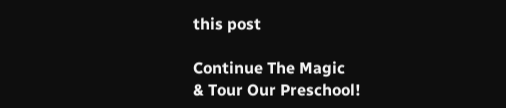this post

Continue The Magic
& Tour Our Preschool!